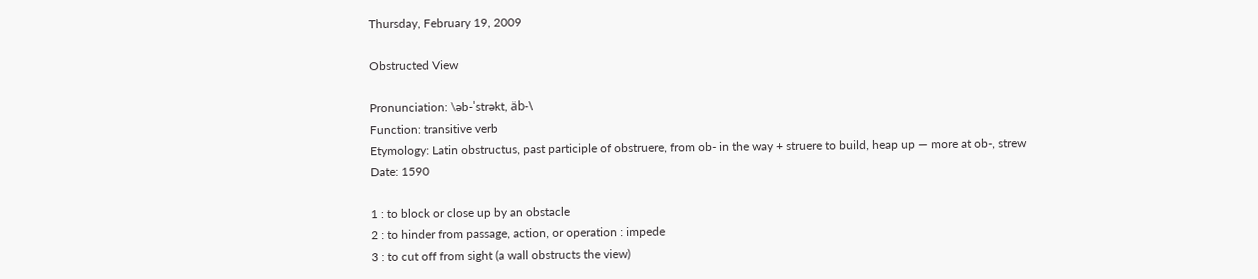Thursday, February 19, 2009

Obstructed View

Pronunciation: \əb-ˈstrəkt, äb-\
Function: transitive verb
Etymology: Latin obstructus, past participle of obstruere, from ob- in the way + struere to build, heap up — more at ob-, strew
Date: 1590

1 : to block or close up by an obstacle
2 : to hinder from passage, action, or operation : impede
3 : to cut off from sight (a wall obstructs the view)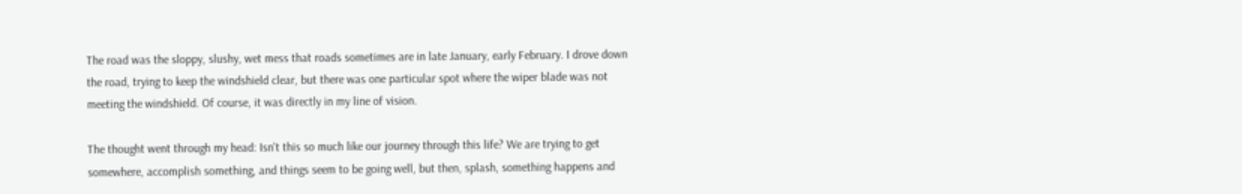The road was the sloppy, slushy, wet mess that roads sometimes are in late January, early February. I drove down the road, trying to keep the windshield clear, but there was one particular spot where the wiper blade was not meeting the windshield. Of course, it was directly in my line of vision.

The thought went through my head: Isn't this so much like our journey through this life? We are trying to get somewhere, accomplish something, and things seem to be going well, but then, splash, something happens and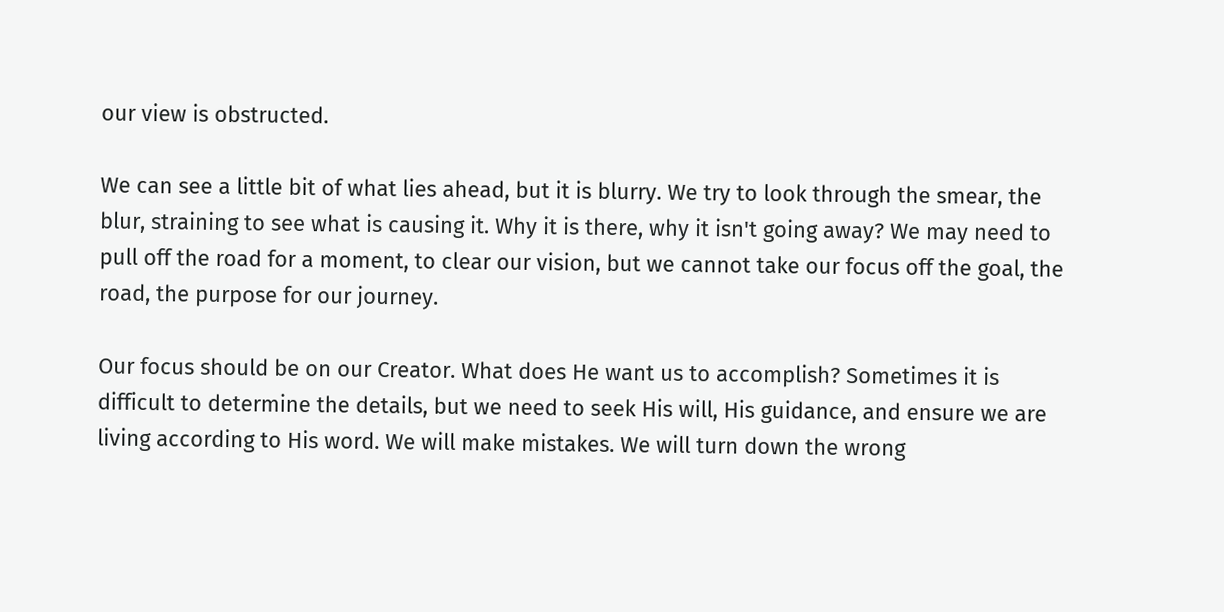our view is obstructed.

We can see a little bit of what lies ahead, but it is blurry. We try to look through the smear, the blur, straining to see what is causing it. Why it is there, why it isn't going away? We may need to pull off the road for a moment, to clear our vision, but we cannot take our focus off the goal, the road, the purpose for our journey.

Our focus should be on our Creator. What does He want us to accomplish? Sometimes it is difficult to determine the details, but we need to seek His will, His guidance, and ensure we are living according to His word. We will make mistakes. We will turn down the wrong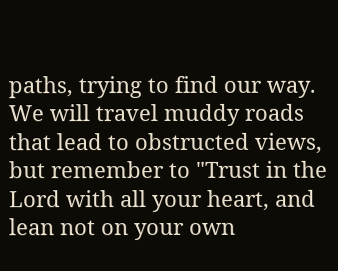paths, trying to find our way. We will travel muddy roads that lead to obstructed views, but remember to "Trust in the Lord with all your heart, and lean not on your own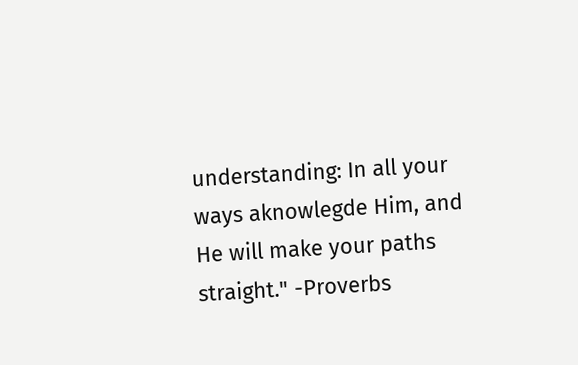understanding: In all your ways aknowlegde Him, and He will make your paths straight." -Proverbs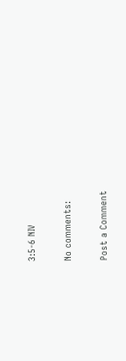3:5-6 NIV

No comments:

Post a Comment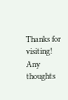Thanks for visiting! Any thoughts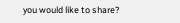you would like to share?